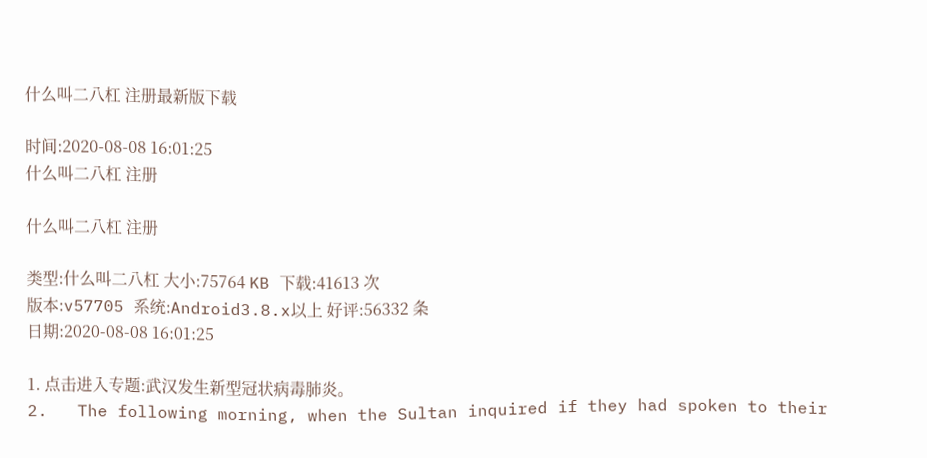什么叫二八杠 注册最新版下载

时间:2020-08-08 16:01:25
什么叫二八杠 注册

什么叫二八杠 注册

类型:什么叫二八杠 大小:75764 KB 下载:41613 次
版本:v57705 系统:Android3.8.x以上 好评:56332 条
日期:2020-08-08 16:01:25

1. 点击进入专题:武汉发生新型冠状病毒肺炎。
2.   The following morning, when the Sultan inquired if they had spoken to their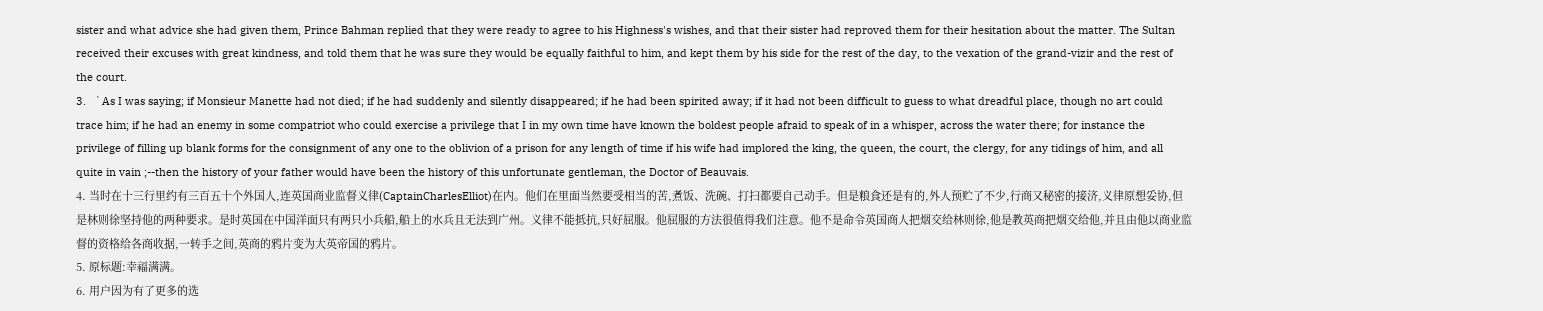sister and what advice she had given them, Prince Bahman replied that they were ready to agree to his Highness's wishes, and that their sister had reproved them for their hesitation about the matter. The Sultan received their excuses with great kindness, and told them that he was sure they would be equally faithful to him, and kept them by his side for the rest of the day, to the vexation of the grand-vizir and the rest of the court.
3.   `As I was saying; if Monsieur Manette had not died; if he had suddenly and silently disappeared; if he had been spirited away; if it had not been difficult to guess to what dreadful place, though no art could trace him; if he had an enemy in some compatriot who could exercise a privilege that I in my own time have known the boldest people afraid to speak of in a whisper, across the water there; for instance the privilege of filling up blank forms for the consignment of any one to the oblivion of a prison for any length of time if his wife had implored the king, the queen, the court, the clergy, for any tidings of him, and all quite in vain ;--then the history of your father would have been the history of this unfortunate gentleman, the Doctor of Beauvais.
4. 当时在十三行里约有三百五十个外国人,连英国商业监督义律(CaptainCharlesElliot)在内。他们在里面当然要受相当的苦,煮饭、洗碗、打扫都要自己动手。但是粮食还是有的,外人预贮了不少,行商又秘密的接济,义律原想妥协,但是林则徐坚持他的两种要求。是时英国在中国洋面只有两只小兵船,船上的水兵且无法到广州。义律不能抵抗,只好屈服。他屈服的方法很值得我们注意。他不是命令英国商人把烟交给林则徐,他是教英商把烟交给他,并且由他以商业监督的资格给各商收据,一转手之间,英商的鸦片变为大英帝国的鸦片。
5. 原标题:幸福满满。
6. 用户因为有了更多的选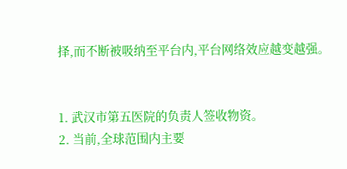择,而不断被吸纳至平台内,平台网络效应越变越强。


1. 武汉市第五医院的负责人签收物资。
2. 当前,全球范围内主要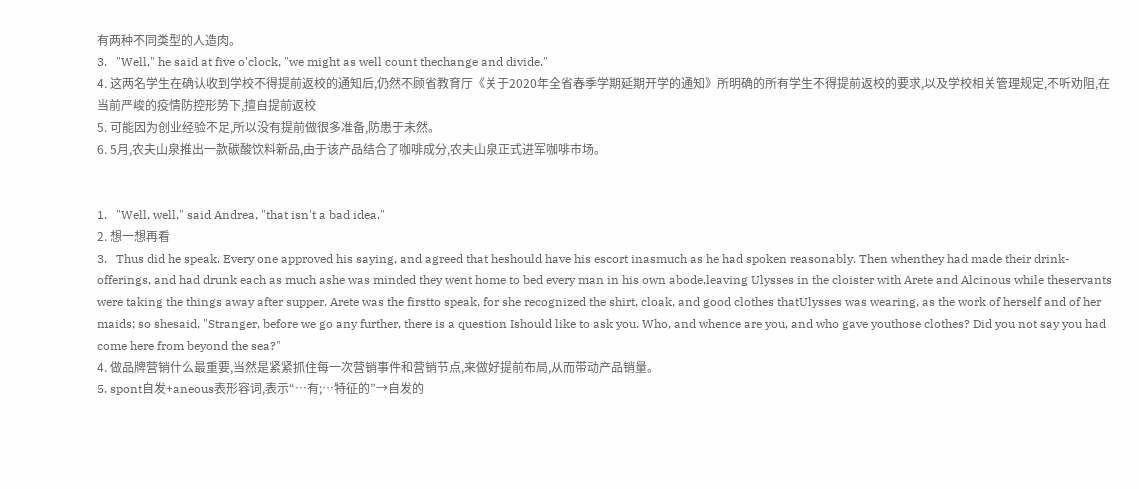有两种不同类型的人造肉。
3.   "Well," he said at five o'clock, "we might as well count thechange and divide."
4. 这两名学生在确认收到学校不得提前返校的通知后,仍然不顾省教育厅《关于2020年全省春季学期延期开学的通知》所明确的所有学生不得提前返校的要求,以及学校相关管理规定,不听劝阻,在当前严峻的疫情防控形势下,擅自提前返校
5. 可能因为创业经验不足,所以没有提前做很多准备,防患于未然。
6. 5月,农夫山泉推出一款碳酸饮料新品,由于该产品结合了咖啡成分,农夫山泉正式进军咖啡市场。


1.   "Well, well," said Andrea, "that isn't a bad idea."
2. 想一想再看
3.   Thus did he speak. Every one approved his saying, and agreed that heshould have his escort inasmuch as he had spoken reasonably. Then whenthey had made their drink-offerings, and had drunk each as much ashe was minded they went home to bed every man in his own abode,leaving Ulysses in the cloister with Arete and Alcinous while theservants were taking the things away after supper. Arete was the firstto speak, for she recognized the shirt, cloak, and good clothes thatUlysses was wearing, as the work of herself and of her maids; so shesaid, "Stranger, before we go any further, there is a question Ishould like to ask you. Who, and whence are you, and who gave youthose clothes? Did you not say you had come here from beyond the sea?"
4. 做品牌营销什么最重要,当然是紧紧抓住每一次营销事件和营销节点,来做好提前布局,从而带动产品销量。
5. spont自发+aneous表形容词,表示“…有;…特征的”→自发的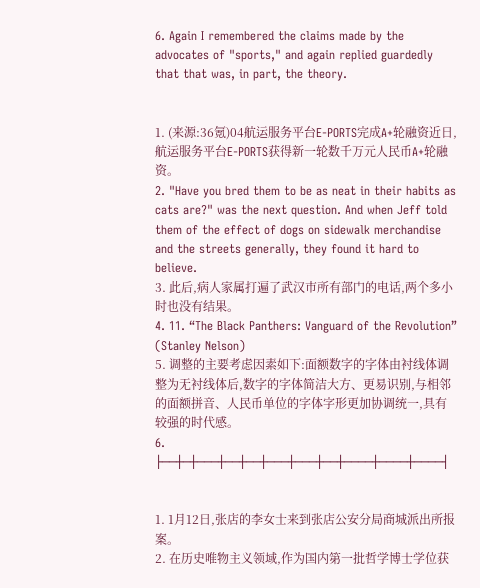6. Again I remembered the claims made by the advocates of "sports," and again replied guardedly that that was, in part, the theory.


1. (来源:36氪)04航运服务平台E-PORTS完成A+轮融资近日,航运服务平台E-PORTS获得新一轮数千万元人民币A+轮融资。
2. "Have you bred them to be as neat in their habits as cats are?" was the next question. And when Jeff told them of the effect of dogs on sidewalk merchandise and the streets generally, they found it hard to believe.
3. 此后,病人家属打遍了武汉市所有部门的电话,两个多小时也没有结果。
4. 11. “The Black Panthers: Vanguard of the Revolution” (Stanley Nelson)
5. 调整的主要考虑因素如下:面额数字的字体由衬线体调整为无衬线体后,数字的字体简洁大方、更易识别,与相邻的面额拼音、人民币单位的字体字形更加协调统一,具有较强的时代感。
6. ├──┼─┼───┼──┼──┼───┼───┼──┼────┼────┼────┤


1. 1月12日,张店的李女士来到张店公安分局商城派出所报案。
2. 在历史唯物主义领域,作为国内第一批哲学博士学位获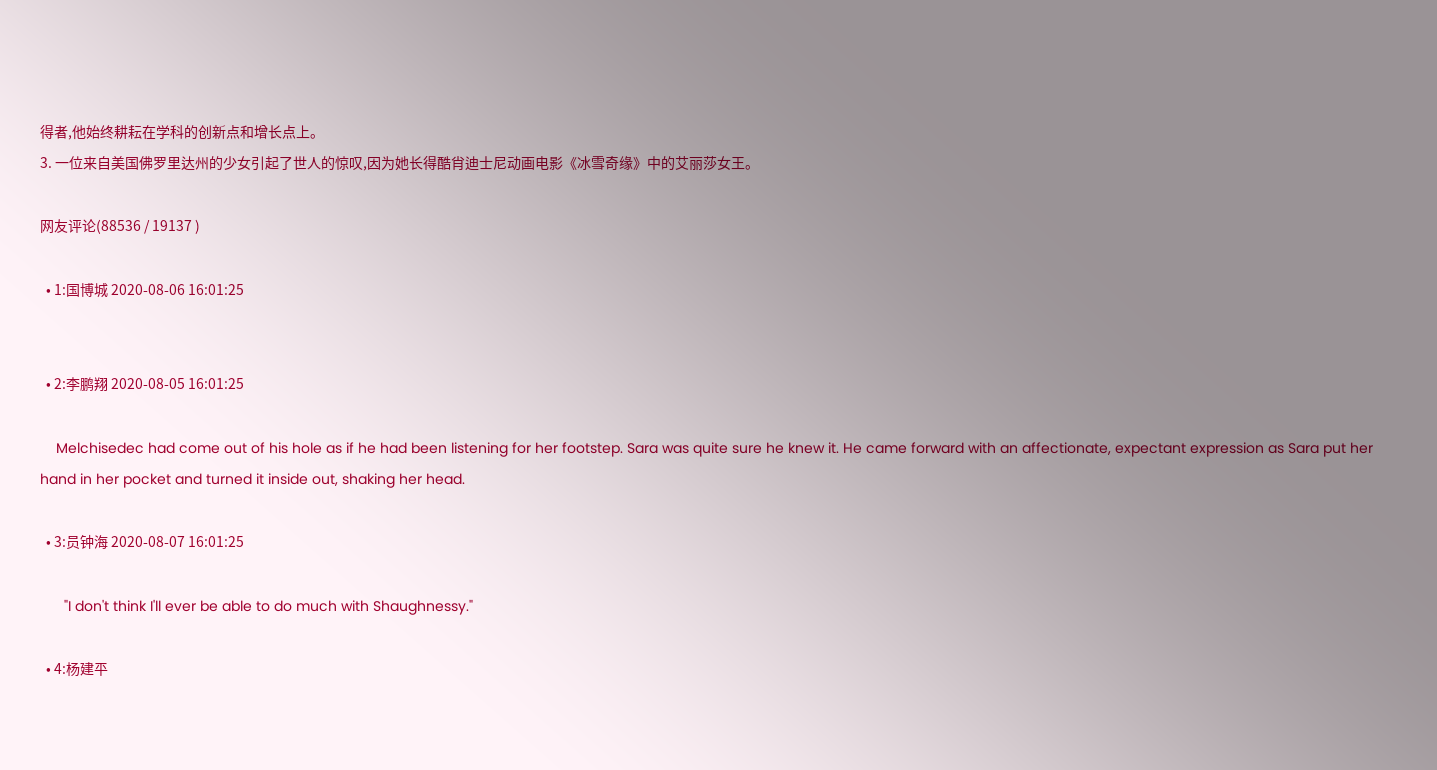得者,他始终耕耘在学科的创新点和增长点上。
3. 一位来自美国佛罗里达州的少女引起了世人的惊叹,因为她长得酷肖迪士尼动画电影《冰雪奇缘》中的艾丽莎女王。

网友评论(88536 / 19137 )

  • 1:国博城 2020-08-06 16:01:25


  • 2:李鹏翔 2020-08-05 16:01:25

    Melchisedec had come out of his hole as if he had been listening for her footstep. Sara was quite sure he knew it. He came forward with an affectionate, expectant expression as Sara put her hand in her pocket and turned it inside out, shaking her head.

  • 3:员钟海 2020-08-07 16:01:25

      "I don't think I'll ever be able to do much with Shaughnessy."

  • 4:杨建平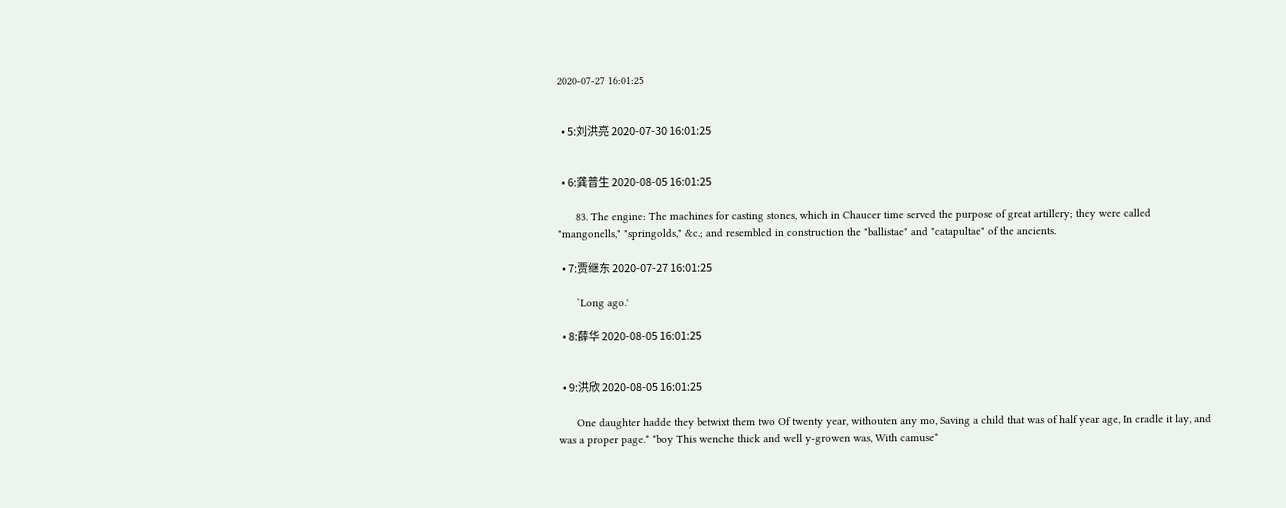2020-07-27 16:01:25


  • 5:刘洪亮 2020-07-30 16:01:25


  • 6:龚普生 2020-08-05 16:01:25

      83. The engine: The machines for casting stones, which in Chaucer time served the purpose of great artillery; they were called "mangonells," "springolds," &c.; and resembled in construction the "ballistae" and "catapultae" of the ancients.

  • 7:贾继东 2020-07-27 16:01:25

      `Long ago.'

  • 8:薛华 2020-08-05 16:01:25


  • 9:洪欣 2020-08-05 16:01:25

      One daughter hadde they betwixt them two Of twenty year, withouten any mo, Saving a child that was of half year age, In cradle it lay, and was a proper page.* *boy This wenche thick and well y-growen was, With camuse*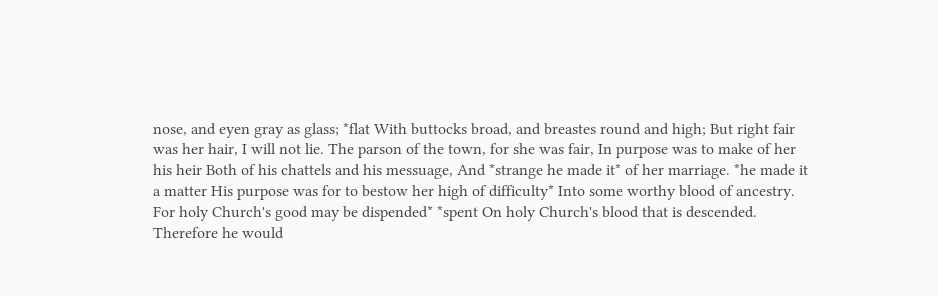nose, and eyen gray as glass; *flat With buttocks broad, and breastes round and high; But right fair was her hair, I will not lie. The parson of the town, for she was fair, In purpose was to make of her his heir Both of his chattels and his messuage, And *strange he made it* of her marriage. *he made it a matter His purpose was for to bestow her high of difficulty* Into some worthy blood of ancestry. For holy Church's good may be dispended* *spent On holy Church's blood that is descended. Therefore he would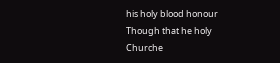his holy blood honour Though that he holy Churche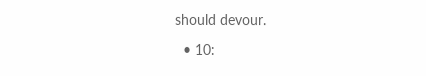should devour.

  • 10: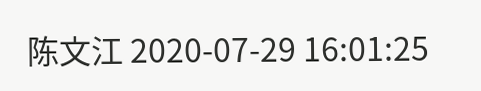陈文江 2020-07-29 16:01:25